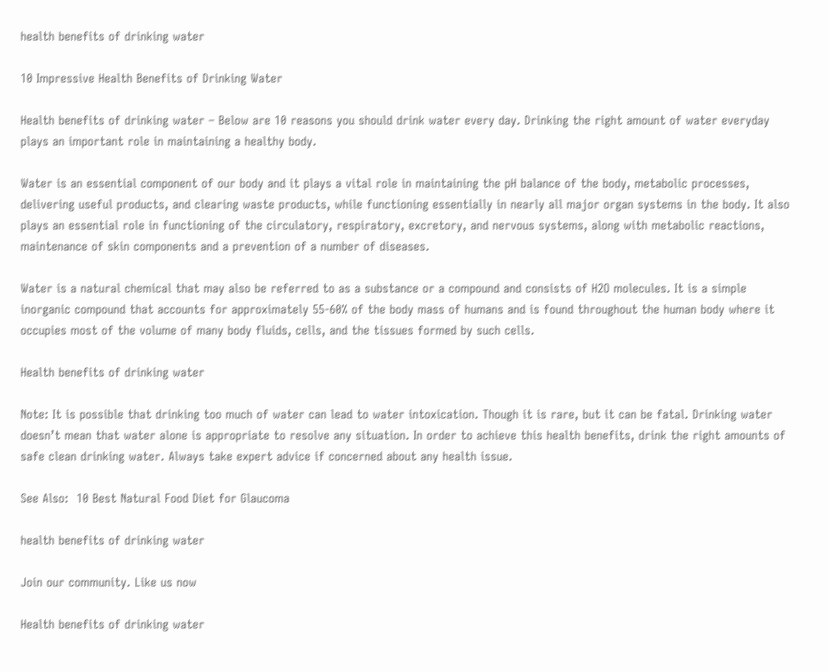health benefits of drinking water

10 Impressive Health Benefits of Drinking Water

Health benefits of drinking water – Below are 10 reasons you should drink water every day. Drinking the right amount of water everyday plays an important role in maintaining a healthy body.

Water is an essential component of our body and it plays a vital role in maintaining the pH balance of the body, metabolic processes, delivering useful products, and clearing waste products, while functioning essentially in nearly all major organ systems in the body. It also plays an essential role in functioning of the circulatory, respiratory, excretory, and nervous systems, along with metabolic reactions, maintenance of skin components and a prevention of a number of diseases.

Water is a natural chemical that may also be referred to as a substance or a compound and consists of H2O molecules. It is a simple inorganic compound that accounts for approximately 55-60% of the body mass of humans and is found throughout the human body where it occupies most of the volume of many body fluids, cells, and the tissues formed by such cells.

Health benefits of drinking water

Note: It is possible that drinking too much of water can lead to water intoxication. Though it is rare, but it can be fatal. Drinking water doesn’t mean that water alone is appropriate to resolve any situation. In order to achieve this health benefits, drink the right amounts of safe clean drinking water. Always take expert advice if concerned about any health issue.

See Also:  10 Best Natural Food Diet for Glaucoma

health benefits of drinking water

Join our community. Like us now

Health benefits of drinking water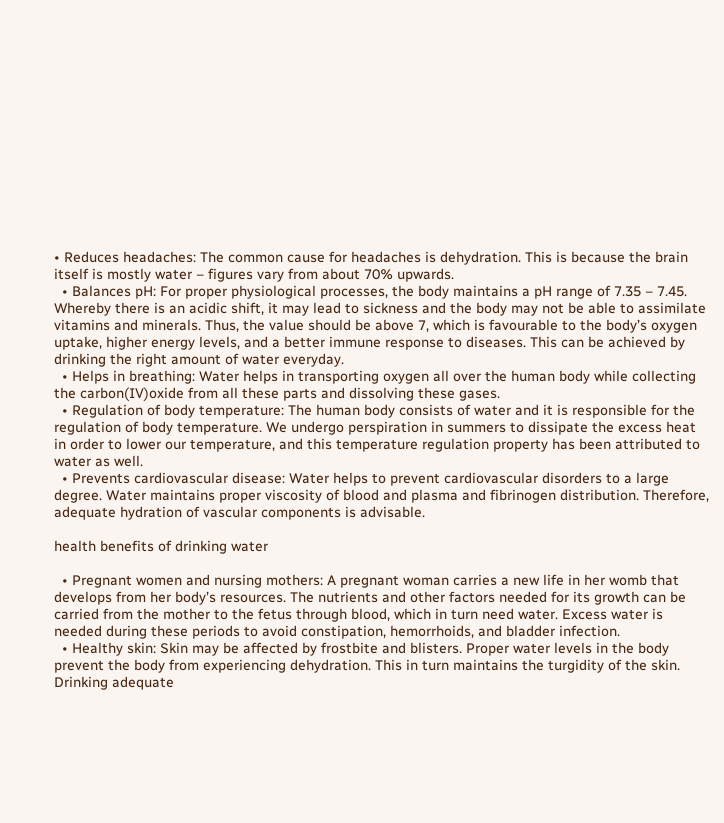• Reduces headaches: The common cause for headaches is dehydration. This is because the brain itself is mostly water – figures vary from about 70% upwards.
  • Balances pH: For proper physiological processes, the body maintains a pH range of 7.35 – 7.45. Whereby there is an acidic shift, it may lead to sickness and the body may not be able to assimilate vitamins and minerals. Thus, the value should be above 7, which is favourable to the body’s oxygen uptake, higher energy levels, and a better immune response to diseases. This can be achieved by drinking the right amount of water everyday.
  • Helps in breathing: Water helps in transporting oxygen all over the human body while collecting the carbon(IV)oxide from all these parts and dissolving these gases.
  • Regulation of body temperature: The human body consists of water and it is responsible for the regulation of body temperature. We undergo perspiration in summers to dissipate the excess heat in order to lower our temperature, and this temperature regulation property has been attributed to water as well.
  • Prevents cardiovascular disease: Water helps to prevent cardiovascular disorders to a large degree. Water maintains proper viscosity of blood and plasma and fibrinogen distribution. Therefore, adequate hydration of vascular components is advisable.

health benefits of drinking water

  • Pregnant women and nursing mothers: A pregnant woman carries a new life in her womb that develops from her body’s resources. The nutrients and other factors needed for its growth can be carried from the mother to the fetus through blood, which in turn need water. Excess water is needed during these periods to avoid constipation, hemorrhoids, and bladder infection.
  • Healthy skin: Skin may be affected by frostbite and blisters. Proper water levels in the body prevent the body from experiencing dehydration. This in turn maintains the turgidity of the skin. Drinking adequate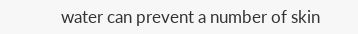water can prevent a number of skin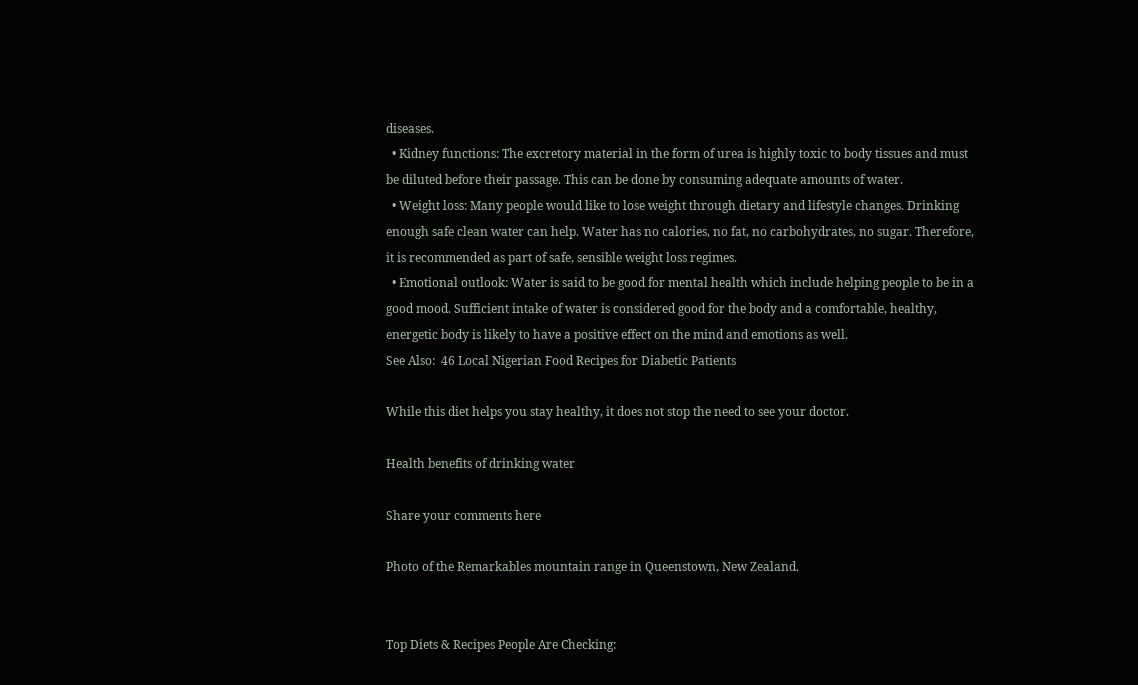diseases.
  • Kidney functions: The excretory material in the form of urea is highly toxic to body tissues and must be diluted before their passage. This can be done by consuming adequate amounts of water.
  • Weight loss: Many people would like to lose weight through dietary and lifestyle changes. Drinking enough safe clean water can help. Water has no calories, no fat, no carbohydrates, no sugar. Therefore, it is recommended as part of safe, sensible weight loss regimes.
  • Emotional outlook: Water is said to be good for mental health which include helping people to be in a good mood. Sufficient intake of water is considered good for the body and a comfortable, healthy, energetic body is likely to have a positive effect on the mind and emotions as well.
See Also:  46 Local Nigerian Food Recipes for Diabetic Patients

While this diet helps you stay healthy, it does not stop the need to see your doctor.

Health benefits of drinking water

Share your comments here

Photo of the Remarkables mountain range in Queenstown, New Zealand.


Top Diets & Recipes People Are Checking: